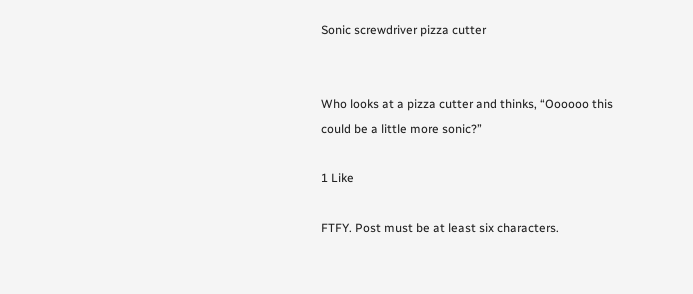Sonic screwdriver pizza cutter


Who looks at a pizza cutter and thinks, “Oooooo this could be a little more sonic?”

1 Like

FTFY. Post must be at least six characters.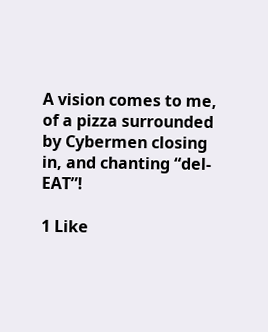A vision comes to me, of a pizza surrounded by Cybermen closing in, and chanting “del-EAT”!

1 Like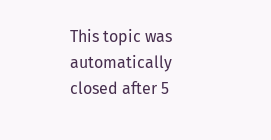This topic was automatically closed after 5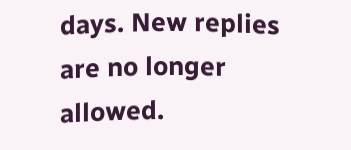days. New replies are no longer allowed.